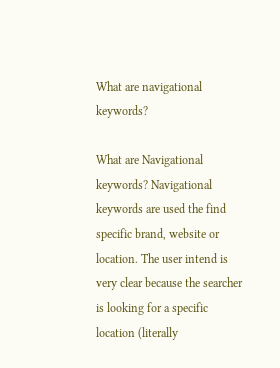What are navigational keywords?

What are Navigational keywords? Navigational keywords are used the find specific brand, website or location. The user intend is very clear because the searcher is looking for a specific location (literally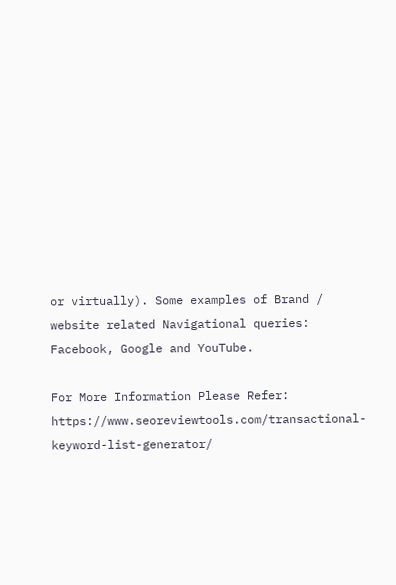or virtually). Some examples of Brand / website related Navigational queries: Facebook, Google and YouTube.

For More Information Please Refer: https://www.seoreviewtools.com/transactional-keyword-list-generator/